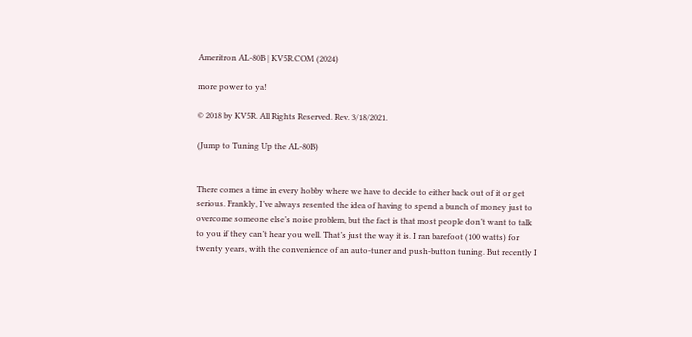Ameritron AL-80B | KV5R.COM (2024)

more power to ya!

© 2018 by KV5R. All Rights Reserved. Rev. 3/18/2021.

(Jump to Tuning Up the AL-80B)


There comes a time in every hobby where we have to decide to either back out of it or get serious. Frankly, I’ve always resented the idea of having to spend a bunch of money just to overcome someone else’s noise problem, but the fact is that most people don’t want to talk to you if they can’t hear you well. That’s just the way it is. I ran barefoot (100 watts) for twenty years, with the convenience of an auto-tuner and push-button tuning. But recently I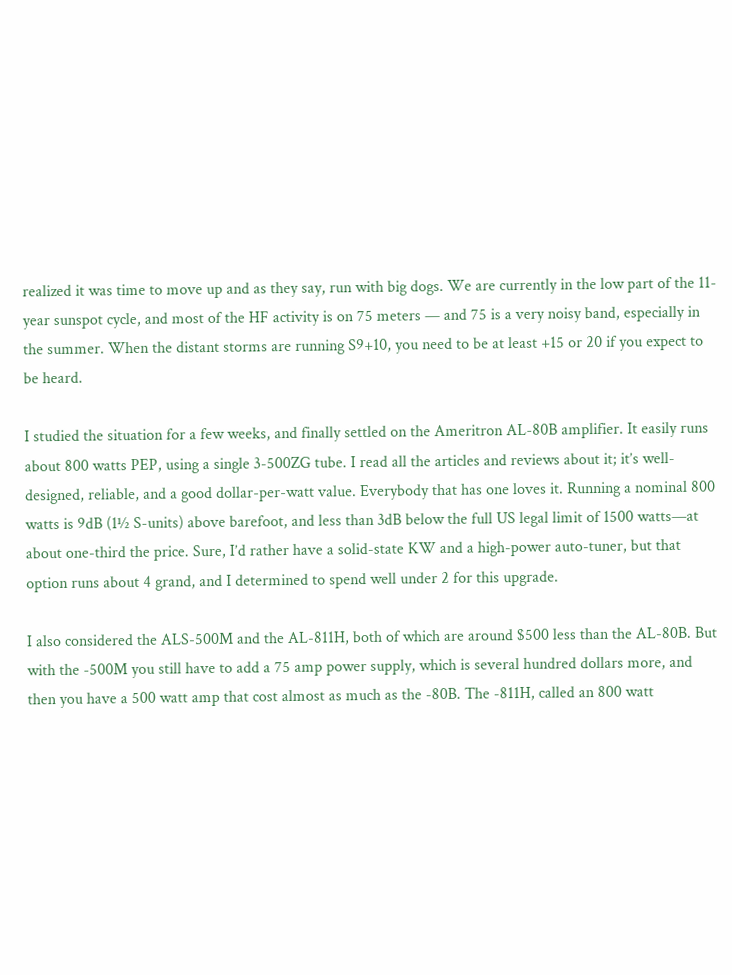realized it was time to move up and as they say, run with big dogs. We are currently in the low part of the 11-year sunspot cycle, and most of the HF activity is on 75 meters — and 75 is a very noisy band, especially in the summer. When the distant storms are running S9+10, you need to be at least +15 or 20 if you expect to be heard.

I studied the situation for a few weeks, and finally settled on the Ameritron AL-80B amplifier. It easily runs about 800 watts PEP, using a single 3-500ZG tube. I read all the articles and reviews about it; it’s well-designed, reliable, and a good dollar-per-watt value. Everybody that has one loves it. Running a nominal 800 watts is 9dB (1½ S-units) above barefoot, and less than 3dB below the full US legal limit of 1500 watts—at about one-third the price. Sure, I’d rather have a solid-state KW and a high-power auto-tuner, but that option runs about 4 grand, and I determined to spend well under 2 for this upgrade.

I also considered the ALS-500M and the AL-811H, both of which are around $500 less than the AL-80B. But with the -500M you still have to add a 75 amp power supply, which is several hundred dollars more, and then you have a 500 watt amp that cost almost as much as the -80B. The -811H, called an 800 watt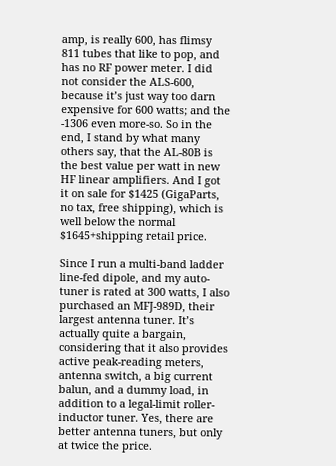amp, is really 600, has flimsy 811 tubes that like to pop, and has no RF power meter. I did not consider the ALS-600, because it’s just way too darn expensive for 600 watts; and the -1306 even more-so. So in the end, I stand by what many others say, that the AL-80B is the best value per watt in new HF linear amplifiers. And I got it on sale for $1425 (GigaParts, no tax, free shipping), which is well below the normal $1645+shipping retail price.

Since I run a multi-band ladder line-fed dipole, and my auto-tuner is rated at 300 watts, I also purchased an MFJ-989D, their largest antenna tuner. It’s actually quite a bargain, considering that it also provides active peak-reading meters, antenna switch, a big current balun, and a dummy load, in addition to a legal-limit roller-inductor tuner. Yes, there are better antenna tuners, but only at twice the price.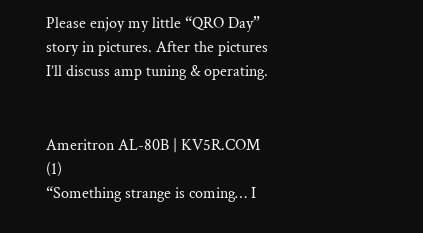Please enjoy my little “QRO Day” story in pictures. After the pictures I’ll discuss amp tuning & operating.


Ameritron AL-80B | KV5R.COM (1)
“Something strange is coming… I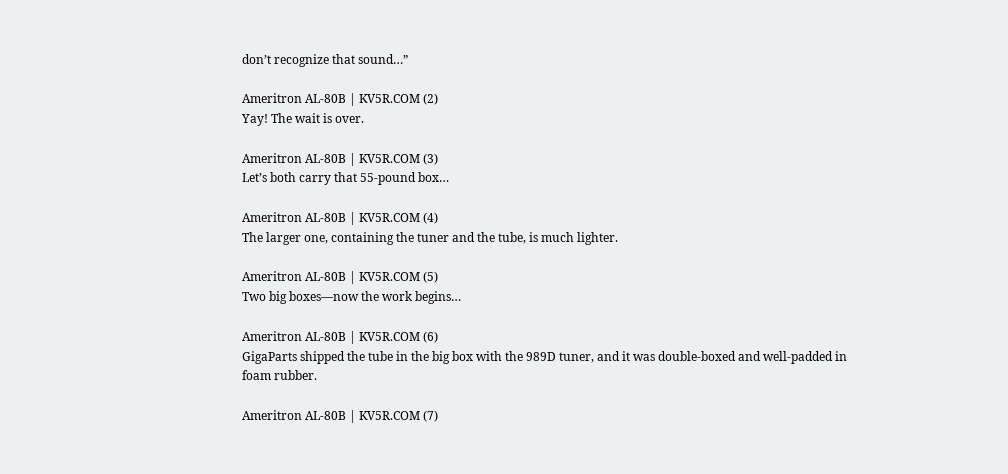don’t recognize that sound…”

Ameritron AL-80B | KV5R.COM (2)
Yay! The wait is over.

Ameritron AL-80B | KV5R.COM (3)
Let’s both carry that 55-pound box…

Ameritron AL-80B | KV5R.COM (4)
The larger one, containing the tuner and the tube, is much lighter.

Ameritron AL-80B | KV5R.COM (5)
Two big boxes—now the work begins…

Ameritron AL-80B | KV5R.COM (6)
GigaParts shipped the tube in the big box with the 989D tuner, and it was double-boxed and well-padded in foam rubber.

Ameritron AL-80B | KV5R.COM (7)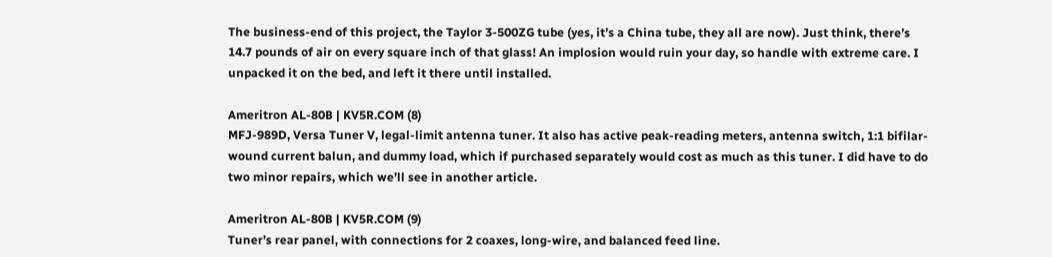The business-end of this project, the Taylor 3-500ZG tube (yes, it’s a China tube, they all are now). Just think, there’s 14.7 pounds of air on every square inch of that glass! An implosion would ruin your day, so handle with extreme care. I unpacked it on the bed, and left it there until installed.

Ameritron AL-80B | KV5R.COM (8)
MFJ-989D, Versa Tuner V, legal-limit antenna tuner. It also has active peak-reading meters, antenna switch, 1:1 bifilar-wound current balun, and dummy load, which if purchased separately would cost as much as this tuner. I did have to do two minor repairs, which we’ll see in another article.

Ameritron AL-80B | KV5R.COM (9)
Tuner’s rear panel, with connections for 2 coaxes, long-wire, and balanced feed line.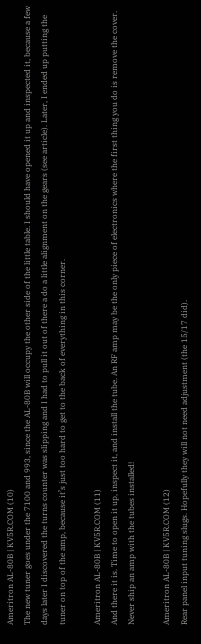Ameritron AL-80B | KV5R.COM (10)
The new tuner goes under the 7100 and 993, since the AL-80B will occupy the other side of the little table. I should have opened it up and inspected it, because a few days later I discovered the turns counter was slipping and I had to pull it out of there a do a little alignment on the gears (see article). Later, I ended up putting the tuner on top of the amp, because it’s just too hard to get to the back of everything in this corner.

Ameritron AL-80B | KV5R.COM (11)
And there it is. Time to open it up, inspect it, and install the tube. An RF amp may be the only piece of electronics where the first thing you do is remove the cover. Never ship an amp with the tubes installed!

Ameritron AL-80B | KV5R.COM (12)
Rear panel input tuning slugs. Hopefully they will not need adjustment (the 15/17 did).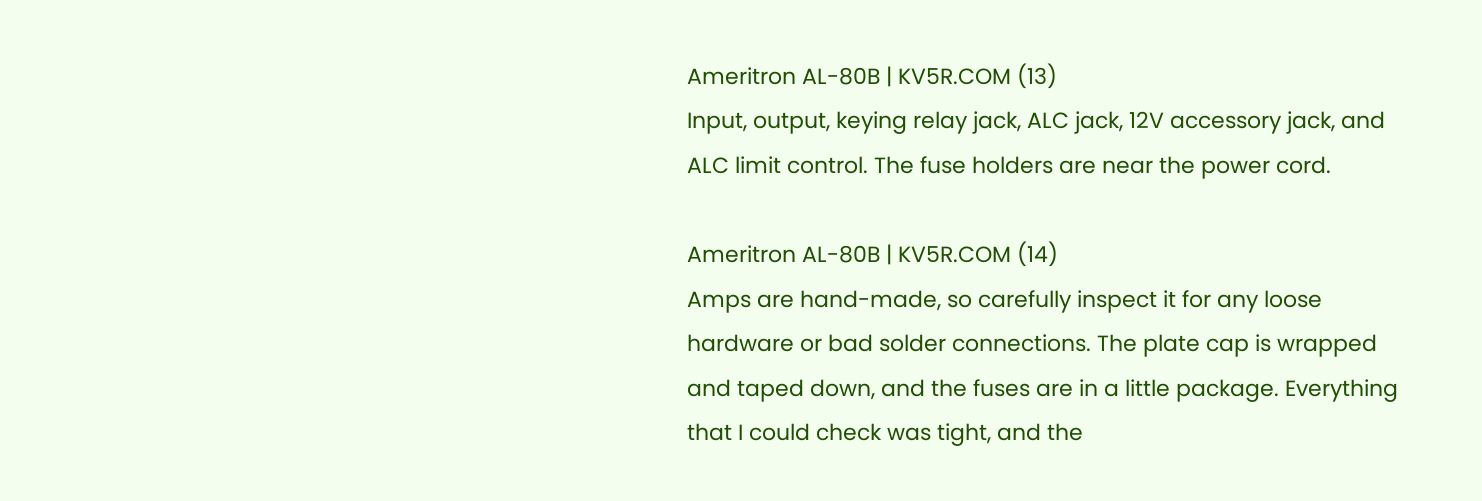Ameritron AL-80B | KV5R.COM (13)
Input, output, keying relay jack, ALC jack, 12V accessory jack, and ALC limit control. The fuse holders are near the power cord.

Ameritron AL-80B | KV5R.COM (14)
Amps are hand-made, so carefully inspect it for any loose hardware or bad solder connections. The plate cap is wrapped and taped down, and the fuses are in a little package. Everything that I could check was tight, and the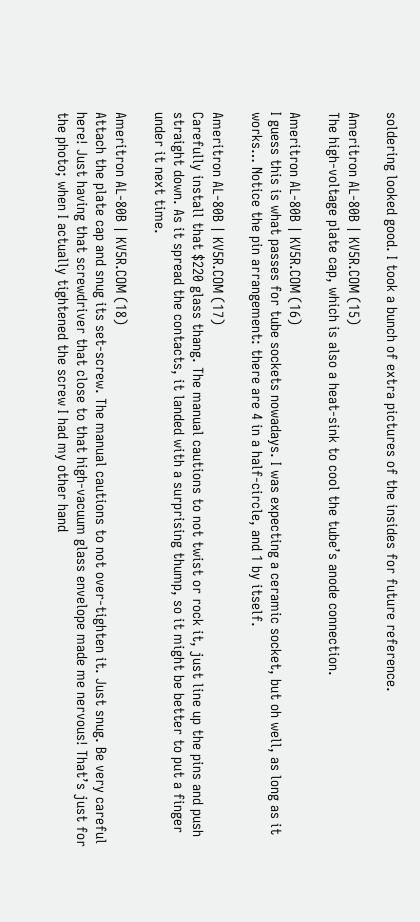soldering looked good. I took a bunch of extra pictures of the insides for future reference.

Ameritron AL-80B | KV5R.COM (15)
The high-voltage plate cap, which is also a heat-sink to cool the tube’s anode connection.

Ameritron AL-80B | KV5R.COM (16)
I guess this is what passes for tube sockets nowadays. I was expecting a ceramic socket, but oh well, as long as it works… Notice the pin arrangement: there are 4 in a half-circle, and 1 by itself.

Ameritron AL-80B | KV5R.COM (17)
Carefully install that $220 glass thang. The manual cautions to not twist or rock it, just line up the pins and push straight down. As it spread the contacts, it landed with a surprising thump, so it might be better to put a finger under it next time.

Ameritron AL-80B | KV5R.COM (18)
Attach the plate cap and snug its set-screw. The manual cautions to not over-tighten it. Just snug. Be very careful here! Just having that screwdriver that close to that high-vacuum glass envelope made me nervous! That’s just for the photo; when I actually tightened the screw I had my other hand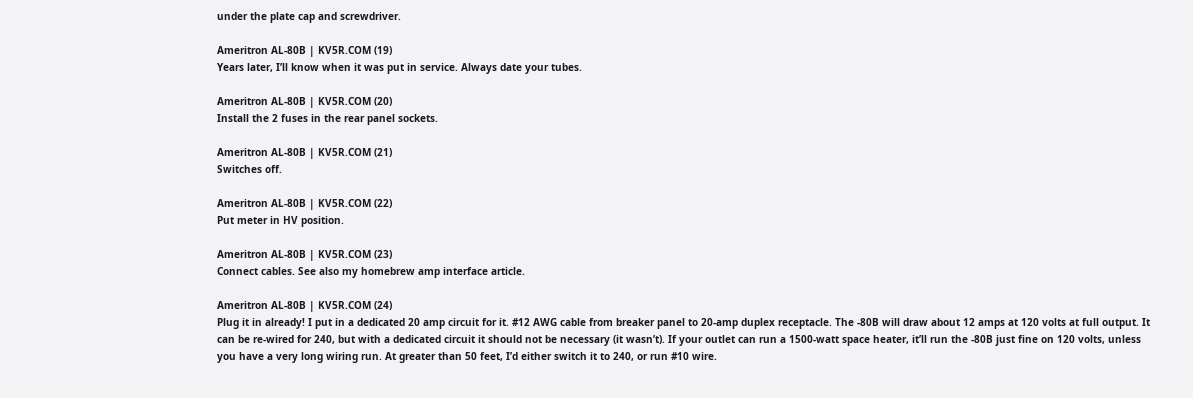under the plate cap and screwdriver.

Ameritron AL-80B | KV5R.COM (19)
Years later, I’ll know when it was put in service. Always date your tubes.

Ameritron AL-80B | KV5R.COM (20)
Install the 2 fuses in the rear panel sockets.

Ameritron AL-80B | KV5R.COM (21)
Switches off.

Ameritron AL-80B | KV5R.COM (22)
Put meter in HV position.

Ameritron AL-80B | KV5R.COM (23)
Connect cables. See also my homebrew amp interface article.

Ameritron AL-80B | KV5R.COM (24)
Plug it in already! I put in a dedicated 20 amp circuit for it. #12 AWG cable from breaker panel to 20-amp duplex receptacle. The -80B will draw about 12 amps at 120 volts at full output. It can be re-wired for 240, but with a dedicated circuit it should not be necessary (it wasn’t). If your outlet can run a 1500-watt space heater, it’ll run the -80B just fine on 120 volts, unless you have a very long wiring run. At greater than 50 feet, I’d either switch it to 240, or run #10 wire.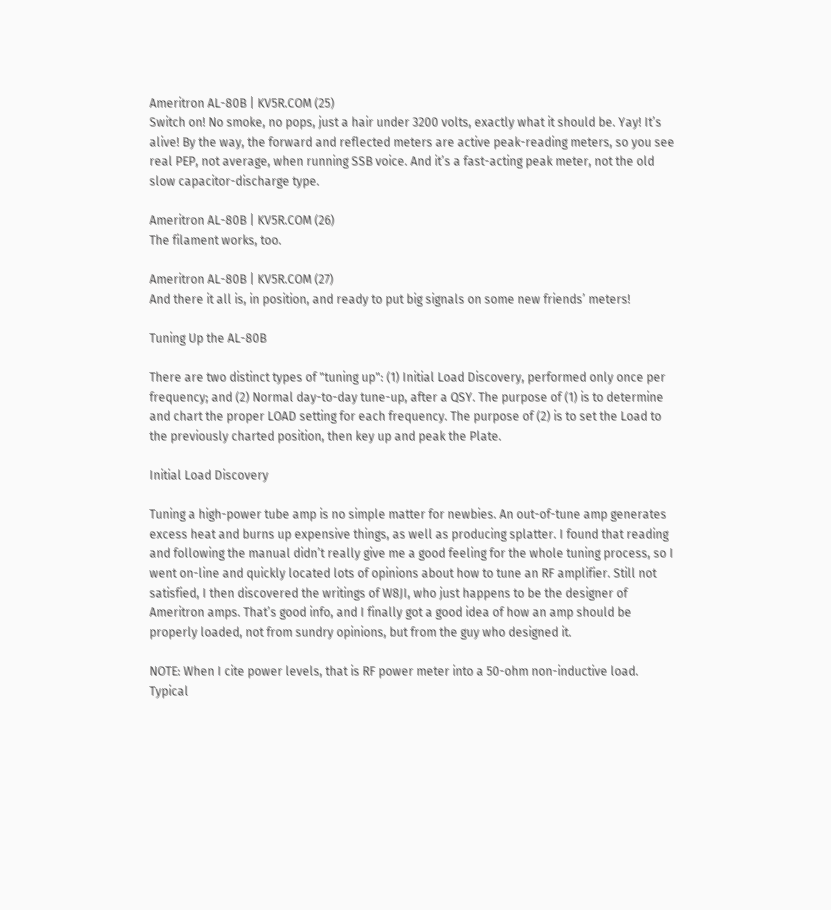Ameritron AL-80B | KV5R.COM (25)
Switch on! No smoke, no pops, just a hair under 3200 volts, exactly what it should be. Yay! It’s alive! By the way, the forward and reflected meters are active peak-reading meters, so you see real PEP, not average, when running SSB voice. And it’s a fast-acting peak meter, not the old slow capacitor-discharge type.

Ameritron AL-80B | KV5R.COM (26)
The filament works, too.

Ameritron AL-80B | KV5R.COM (27)
And there it all is, in position, and ready to put big signals on some new friends’ meters!

Tuning Up the AL-80B

There are two distinct types of "tuning up": (1) Initial Load Discovery, performed only once per frequency; and (2) Normal day-to-day tune-up, after a QSY. The purpose of (1) is to determine and chart the proper LOAD setting for each frequency. The purpose of (2) is to set the Load to the previously charted position, then key up and peak the Plate.

Initial Load Discovery

Tuning a high-power tube amp is no simple matter for newbies. An out-of-tune amp generates excess heat and burns up expensive things, as well as producing splatter. I found that reading and following the manual didn’t really give me a good feeling for the whole tuning process, so I went on-line and quickly located lots of opinions about how to tune an RF amplifier. Still not satisfied, I then discovered the writings of W8JI, who just happens to be the designer of Ameritron amps. That’s good info, and I finally got a good idea of how an amp should be properly loaded, not from sundry opinions, but from the guy who designed it.

NOTE: When I cite power levels, that is RF power meter into a 50-ohm non-inductive load. Typical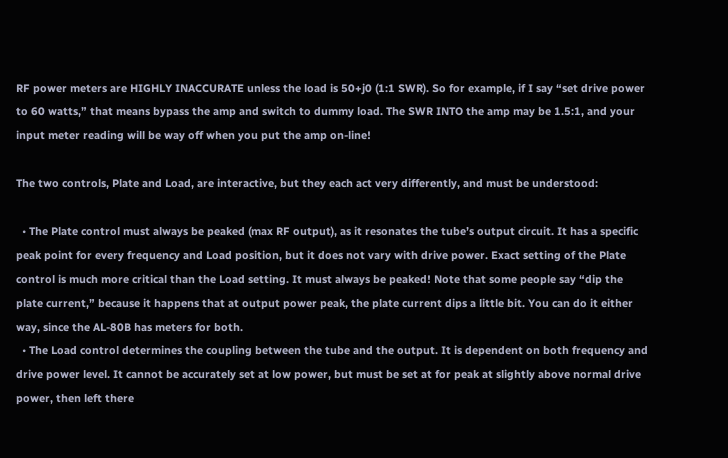RF power meters are HIGHLY INACCURATE unless the load is 50+j0 (1:1 SWR). So for example, if I say “set drive power to 60 watts,” that means bypass the amp and switch to dummy load. The SWR INTO the amp may be 1.5:1, and your input meter reading will be way off when you put the amp on-line!

The two controls, Plate and Load, are interactive, but they each act very differently, and must be understood:

  • The Plate control must always be peaked (max RF output), as it resonates the tube’s output circuit. It has a specific peak point for every frequency and Load position, but it does not vary with drive power. Exact setting of the Plate control is much more critical than the Load setting. It must always be peaked! Note that some people say “dip the plate current,” because it happens that at output power peak, the plate current dips a little bit. You can do it either way, since the AL-80B has meters for both.
  • The Load control determines the coupling between the tube and the output. It is dependent on both frequency and drive power level. It cannot be accurately set at low power, but must be set at for peak at slightly above normal drive power, then left there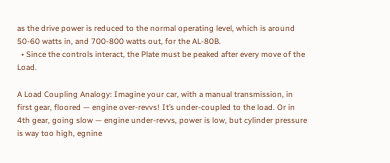as the drive power is reduced to the normal operating level, which is around 50-60 watts in, and 700-800 watts out, for the AL-80B.
  • Since the controls interact, the Plate must be peaked after every move of the Load.

A Load Coupling Analogy: Imagine your car, with a manual transmission, in first gear, floored — engine over-revvs! It’s under-coupled to the load. Or in 4th gear, going slow — engine under-revvs, power is low, but cylinder pressure is way too high, egnine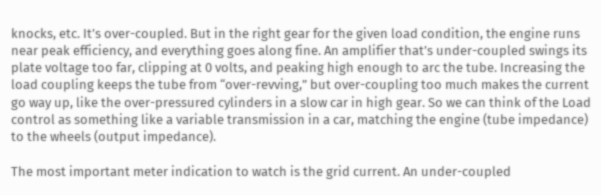knocks, etc. It’s over-coupled. But in the right gear for the given load condition, the engine runs near peak efficiency, and everything goes along fine. An amplifier that’s under-coupled swings its plate voltage too far, clipping at 0 volts, and peaking high enough to arc the tube. Increasing the load coupling keeps the tube from “over-revving,” but over-coupling too much makes the current go way up, like the over-pressured cylinders in a slow car in high gear. So we can think of the Load control as something like a variable transmission in a car, matching the engine (tube impedance) to the wheels (output impedance).

The most important meter indication to watch is the grid current. An under-coupled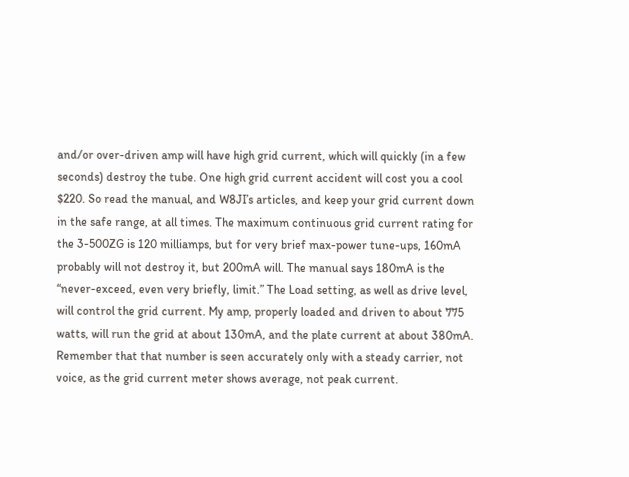and/or over-driven amp will have high grid current, which will quickly (in a few seconds) destroy the tube. One high grid current accident will cost you a cool $220. So read the manual, and W8JI’s articles, and keep your grid current down in the safe range, at all times. The maximum continuous grid current rating for the 3-500ZG is 120 milliamps, but for very brief max-power tune-ups, 160mA probably will not destroy it, but 200mA will. The manual says 180mA is the “never-exceed, even very briefly, limit.” The Load setting, as well as drive level, will control the grid current. My amp, properly loaded and driven to about 775 watts, will run the grid at about 130mA, and the plate current at about 380mA. Remember that that number is seen accurately only with a steady carrier, not voice, as the grid current meter shows average, not peak current.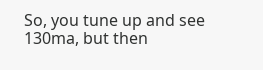So, you tune up and see 130ma, but then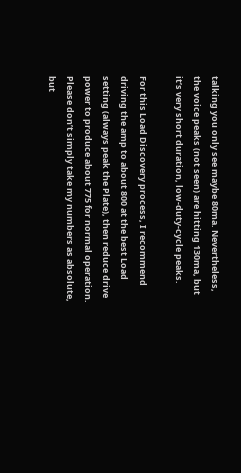talking you only see maybe 80ma. Nevertheless, the voice peaks (not seen) are hitting 130ma, but it’s very short duration, low-duty-cycle peaks.

For this Load Discovery process, I recommend driving the amp to about 800 at the best Load setting (always peak the Plate), then reduce drive power to produce about 775 for normal operation. Please don’t simply take my numbers as absolute, but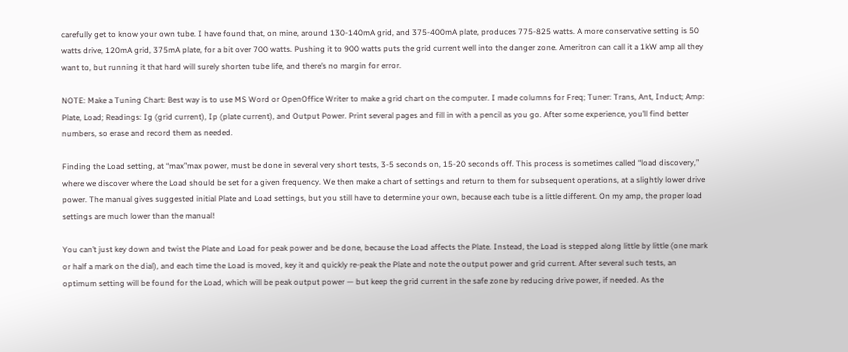carefully get to know your own tube. I have found that, on mine, around 130-140mA grid, and 375-400mA plate, produces 775-825 watts. A more conservative setting is 50 watts drive, 120mA grid, 375mA plate, for a bit over 700 watts. Pushing it to 900 watts puts the grid current well into the danger zone. Ameritron can call it a 1kW amp all they want to, but running it that hard will surely shorten tube life, and there’s no margin for error.

NOTE: Make a Tuning Chart: Best way is to use MS Word or OpenOffice Writer to make a grid chart on the computer. I made columns for Freq; Tuner: Trans, Ant, Induct; Amp: Plate, Load; Readings: Ig (grid current), Ip (plate current), and Output Power. Print several pages and fill in with a pencil as you go. After some experience, you’ll find better numbers, so erase and record them as needed.

Finding the Load setting, at “max”max power, must be done in several very short tests, 3-5 seconds on, 15-20 seconds off. This process is sometimes called “load discovery,” where we discover where the Load should be set for a given frequency. We then make a chart of settings and return to them for subsequent operations, at a slightly lower drive power. The manual gives suggested initial Plate and Load settings, but you still have to determine your own, because each tube is a little different. On my amp, the proper load settings are much lower than the manual!

You can’t just key down and twist the Plate and Load for peak power and be done, because the Load affects the Plate. Instead, the Load is stepped along little by little (one mark or half a mark on the dial), and each time the Load is moved, key it and quickly re-peak the Plate and note the output power and grid current. After several such tests, an optimum setting will be found for the Load, which will be peak output power — but keep the grid current in the safe zone by reducing drive power, if needed. As the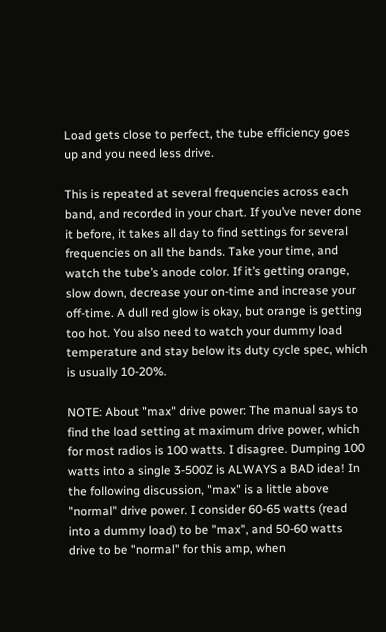Load gets close to perfect, the tube efficiency goes up and you need less drive.

This is repeated at several frequencies across each band, and recorded in your chart. If you’ve never done it before, it takes all day to find settings for several frequencies on all the bands. Take your time, and watch the tube’s anode color. If it’s getting orange, slow down, decrease your on-time and increase your off-time. A dull red glow is okay, but orange is getting too hot. You also need to watch your dummy load temperature and stay below its duty cycle spec, which is usually 10-20%.

NOTE: About "max" drive power: The manual says to find the load setting at maximum drive power, which for most radios is 100 watts. I disagree. Dumping 100 watts into a single 3-500Z is ALWAYS a BAD idea! In the following discussion, "max" is a little above "normal" drive power. I consider 60-65 watts (read into a dummy load) to be "max", and 50-60 watts drive to be "normal" for this amp, when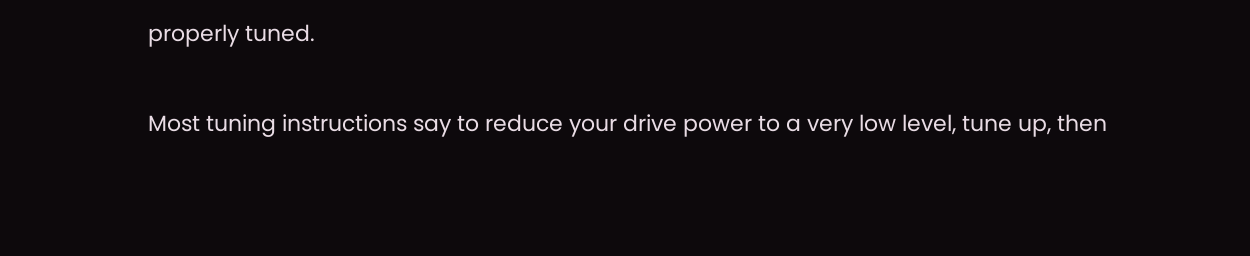properly tuned.

Most tuning instructions say to reduce your drive power to a very low level, tune up, then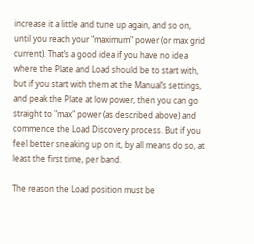increase it a little and tune up again, and so on, until you reach your "maximum" power (or max grid current). That’s a good idea if you have no idea where the Plate and Load should be to start with, but if you start with them at the Manual’s settings, and peak the Plate at low power, then you can go straight to "max" power (as described above) and commence the Load Discovery process. But if you feel better sneaking up on it, by all means do so, at least the first time, per band.

The reason the Load position must be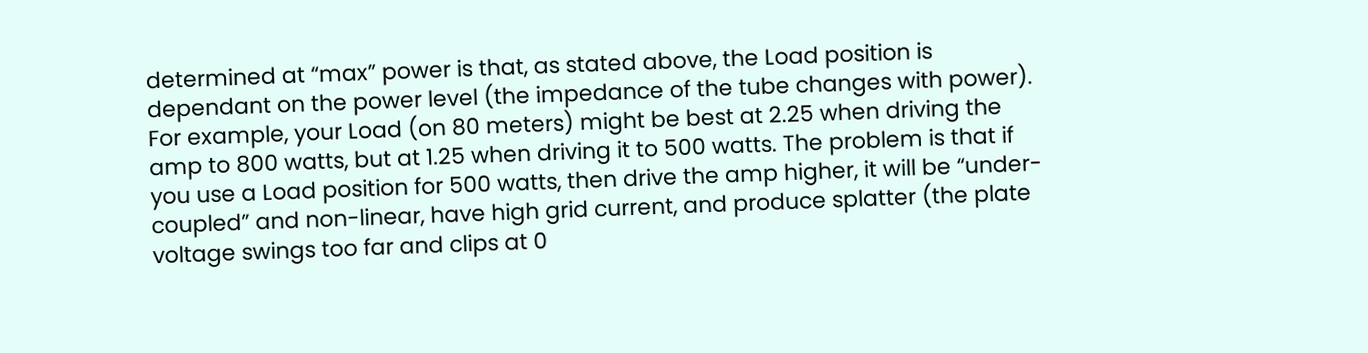determined at “max” power is that, as stated above, the Load position is dependant on the power level (the impedance of the tube changes with power). For example, your Load (on 80 meters) might be best at 2.25 when driving the amp to 800 watts, but at 1.25 when driving it to 500 watts. The problem is that if you use a Load position for 500 watts, then drive the amp higher, it will be “under-coupled” and non-linear, have high grid current, and produce splatter (the plate voltage swings too far and clips at 0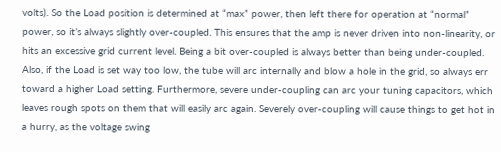volts). So the Load position is determined at “max” power, then left there for operation at “normal” power, so it’s always slightly over-coupled. This ensures that the amp is never driven into non-linearity, or hits an excessive grid current level. Being a bit over-coupled is always better than being under-coupled. Also, if the Load is set way too low, the tube will arc internally and blow a hole in the grid, so always err toward a higher Load setting. Furthermore, severe under-coupling can arc your tuning capacitors, which leaves rough spots on them that will easily arc again. Severely over-coupling will cause things to get hot in a hurry, as the voltage swing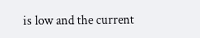is low and the current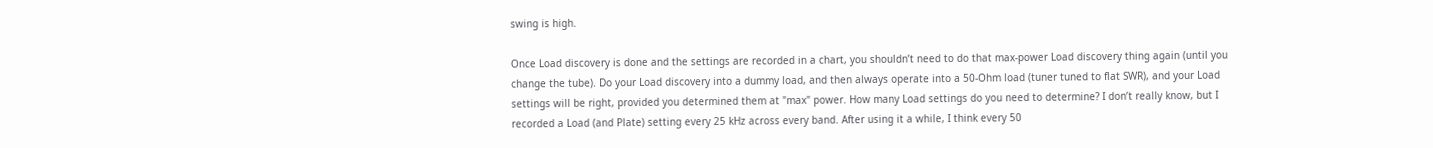swing is high.

Once Load discovery is done and the settings are recorded in a chart, you shouldn’t need to do that max-power Load discovery thing again (until you change the tube). Do your Load discovery into a dummy load, and then always operate into a 50-Ohm load (tuner tuned to flat SWR), and your Load settings will be right, provided you determined them at "max" power. How many Load settings do you need to determine? I don’t really know, but I recorded a Load (and Plate) setting every 25 kHz across every band. After using it a while, I think every 50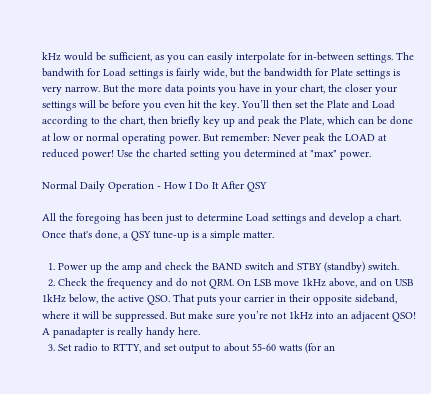kHz would be sufficient, as you can easily interpolate for in-between settings. The bandwith for Load settings is fairly wide, but the bandwidth for Plate settings is very narrow. But the more data points you have in your chart, the closer your settings will be before you even hit the key. You’ll then set the Plate and Load according to the chart, then briefly key up and peak the Plate, which can be done at low or normal operating power. But remember: Never peak the LOAD at reduced power! Use the charted setting you determined at "max" power.

Normal Daily Operation - How I Do It After QSY

All the foregoing has been just to determine Load settings and develop a chart. Once that's done, a QSY tune-up is a simple matter.

  1. Power up the amp and check the BAND switch and STBY (standby) switch.
  2. Check the frequency and do not QRM. On LSB move 1kHz above, and on USB 1kHz below, the active QSO. That puts your carrier in their opposite sideband, where it will be suppressed. But make sure you’re not 1kHz into an adjacent QSO! A panadapter is really handy here.
  3. Set radio to RTTY, and set output to about 55-60 watts (for an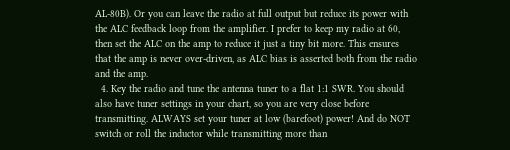AL-80B). Or you can leave the radio at full output but reduce its power with the ALC feedback loop from the amplifier. I prefer to keep my radio at 60, then set the ALC on the amp to reduce it just a tiny bit more. This ensures that the amp is never over-driven, as ALC bias is asserted both from the radio and the amp.
  4. Key the radio and tune the antenna tuner to a flat 1:1 SWR. You should also have tuner settings in your chart, so you are very close before transmitting. ALWAYS set your tuner at low (barefoot) power! And do NOT switch or roll the inductor while transmitting more than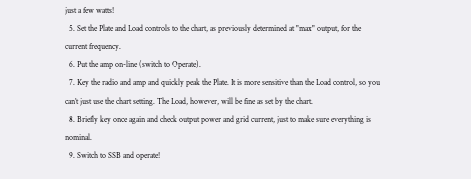just a few watts!
  5. Set the Plate and Load controls to the chart, as previously determined at "max" output, for the current frequency.
  6. Put the amp on-line (switch to Operate).
  7. Key the radio and amp and quickly peak the Plate. It is more sensitive than the Load control, so you can’t just use the chart setting. The Load, however, will be fine as set by the chart.
  8. Briefly key once again and check output power and grid current, just to make sure everything is nominal.
  9. Switch to SSB and operate!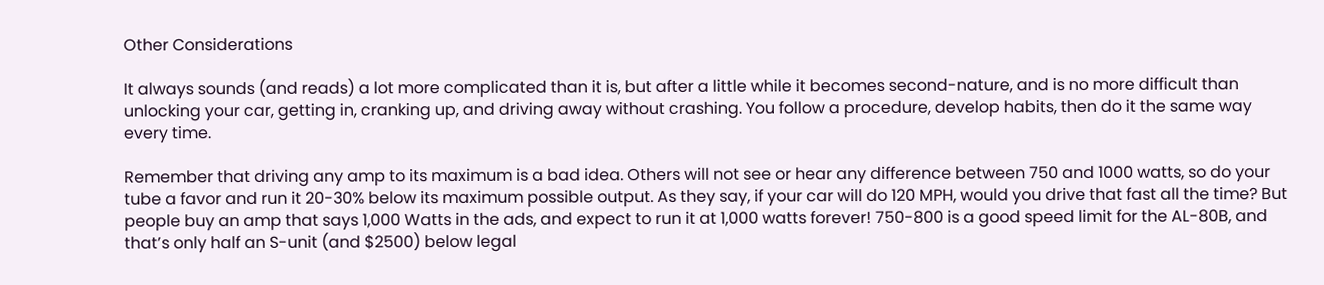Other Considerations

It always sounds (and reads) a lot more complicated than it is, but after a little while it becomes second-nature, and is no more difficult than unlocking your car, getting in, cranking up, and driving away without crashing. You follow a procedure, develop habits, then do it the same way every time.

Remember that driving any amp to its maximum is a bad idea. Others will not see or hear any difference between 750 and 1000 watts, so do your tube a favor and run it 20-30% below its maximum possible output. As they say, if your car will do 120 MPH, would you drive that fast all the time? But people buy an amp that says 1,000 Watts in the ads, and expect to run it at 1,000 watts forever! 750-800 is a good speed limit for the AL-80B, and that’s only half an S-unit (and $2500) below legal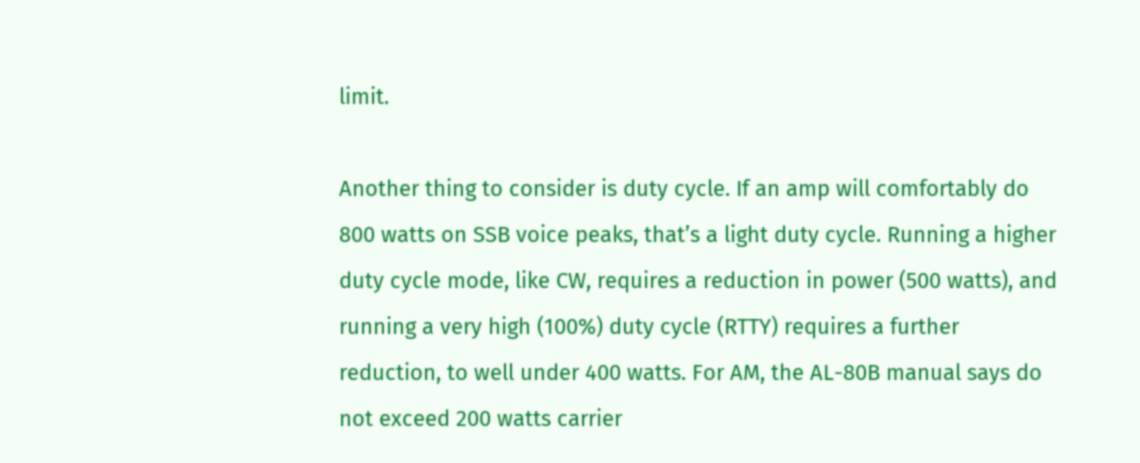limit.

Another thing to consider is duty cycle. If an amp will comfortably do 800 watts on SSB voice peaks, that’s a light duty cycle. Running a higher duty cycle mode, like CW, requires a reduction in power (500 watts), and running a very high (100%) duty cycle (RTTY) requires a further reduction, to well under 400 watts. For AM, the AL-80B manual says do not exceed 200 watts carrier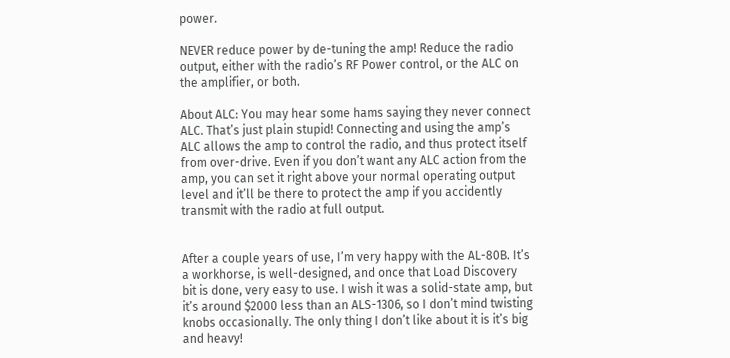power.

NEVER reduce power by de-tuning the amp! Reduce the radio output, either with the radio’s RF Power control, or the ALC on the amplifier, or both.

About ALC: You may hear some hams saying they never connect ALC. That’s just plain stupid! Connecting and using the amp’s ALC allows the amp to control the radio, and thus protect itself from over-drive. Even if you don’t want any ALC action from the amp, you can set it right above your normal operating output level and it’ll be there to protect the amp if you accidently transmit with the radio at full output.


After a couple years of use, I’m very happy with the AL-80B. It’s a workhorse, is well-designed, and once that Load Discovery bit is done, very easy to use. I wish it was a solid-state amp, but it’s around $2000 less than an ALS-1306, so I don’t mind twisting knobs occasionally. The only thing I don’t like about it is it’s big and heavy!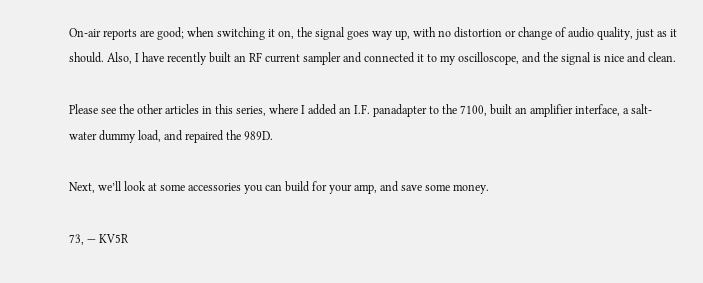On-air reports are good; when switching it on, the signal goes way up, with no distortion or change of audio quality, just as it should. Also, I have recently built an RF current sampler and connected it to my oscilloscope, and the signal is nice and clean.

Please see the other articles in this series, where I added an I.F. panadapter to the 7100, built an amplifier interface, a salt-water dummy load, and repaired the 989D.

Next, we’ll look at some accessories you can build for your amp, and save some money.

73, — KV5R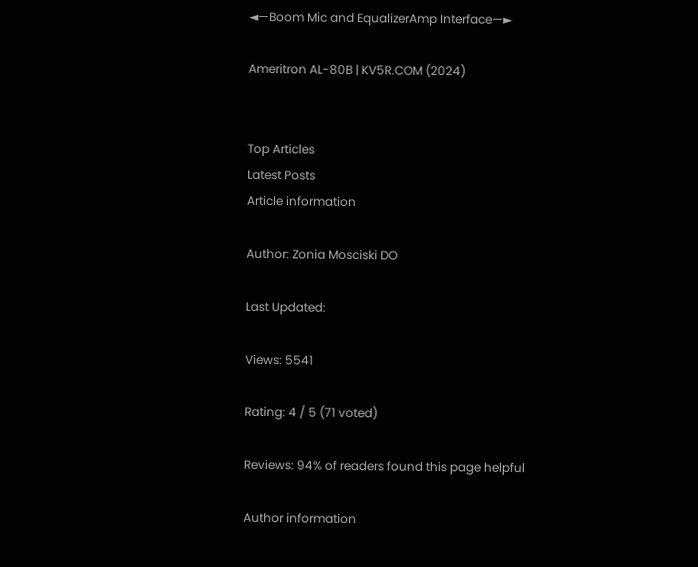◄—Boom Mic and EqualizerAmp Interface—►

Ameritron AL-80B | KV5R.COM (2024)


Top Articles
Latest Posts
Article information

Author: Zonia Mosciski DO

Last Updated:

Views: 5541

Rating: 4 / 5 (71 voted)

Reviews: 94% of readers found this page helpful

Author information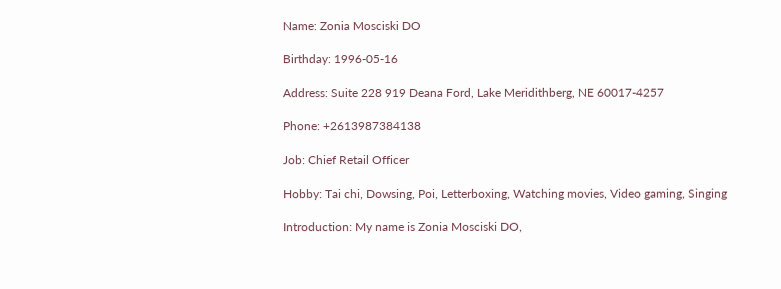Name: Zonia Mosciski DO

Birthday: 1996-05-16

Address: Suite 228 919 Deana Ford, Lake Meridithberg, NE 60017-4257

Phone: +2613987384138

Job: Chief Retail Officer

Hobby: Tai chi, Dowsing, Poi, Letterboxing, Watching movies, Video gaming, Singing

Introduction: My name is Zonia Mosciski DO,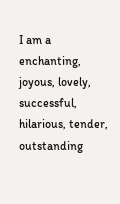I am a enchanting, joyous, lovely, successful, hilarious, tender, outstanding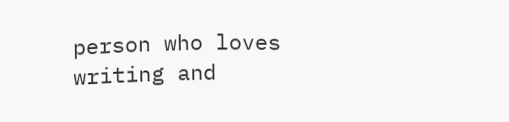person who loves writing and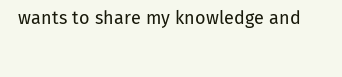wants to share my knowledge and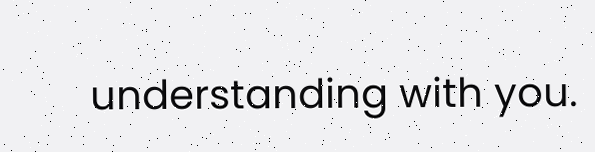understanding with you.